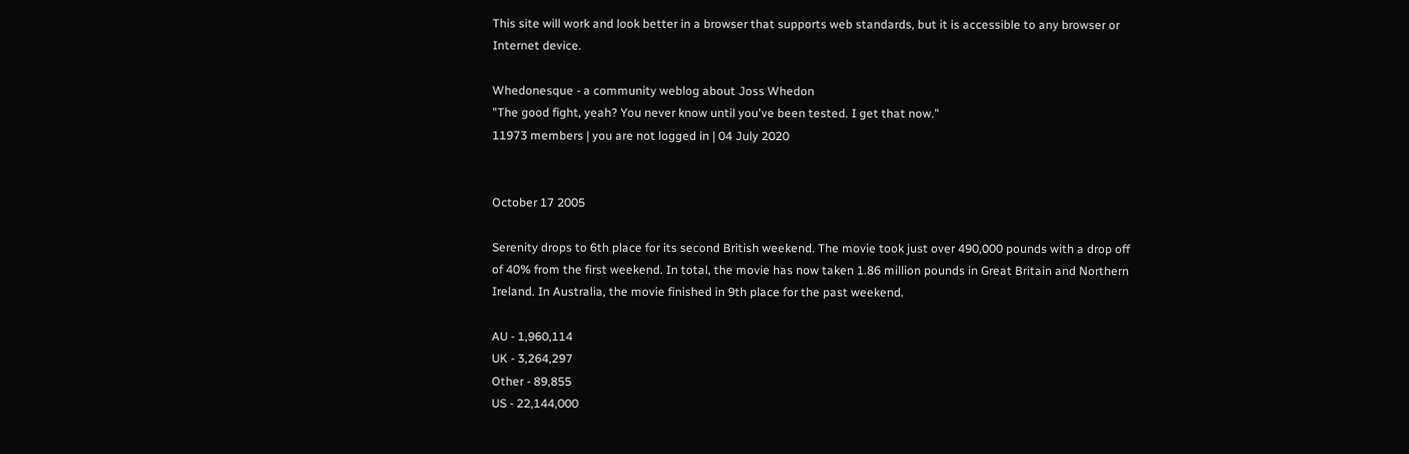This site will work and look better in a browser that supports web standards, but it is accessible to any browser or Internet device.

Whedonesque - a community weblog about Joss Whedon
"The good fight, yeah? You never know until you've been tested. I get that now."
11973 members | you are not logged in | 04 July 2020


October 17 2005

Serenity drops to 6th place for its second British weekend. The movie took just over 490,000 pounds with a drop off of 40% from the first weekend. In total, the movie has now taken 1.86 million pounds in Great Britain and Northern Ireland. In Australia, the movie finished in 9th place for the past weekend.

AU - 1,960,114
UK - 3,264,297
Other - 89,855
US - 22,144,000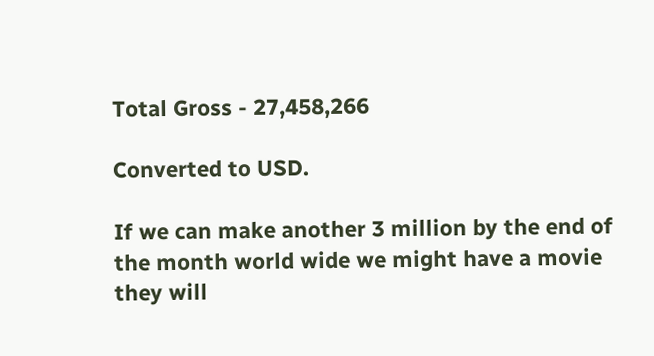Total Gross - 27,458,266

Converted to USD.

If we can make another 3 million by the end of the month world wide we might have a movie they will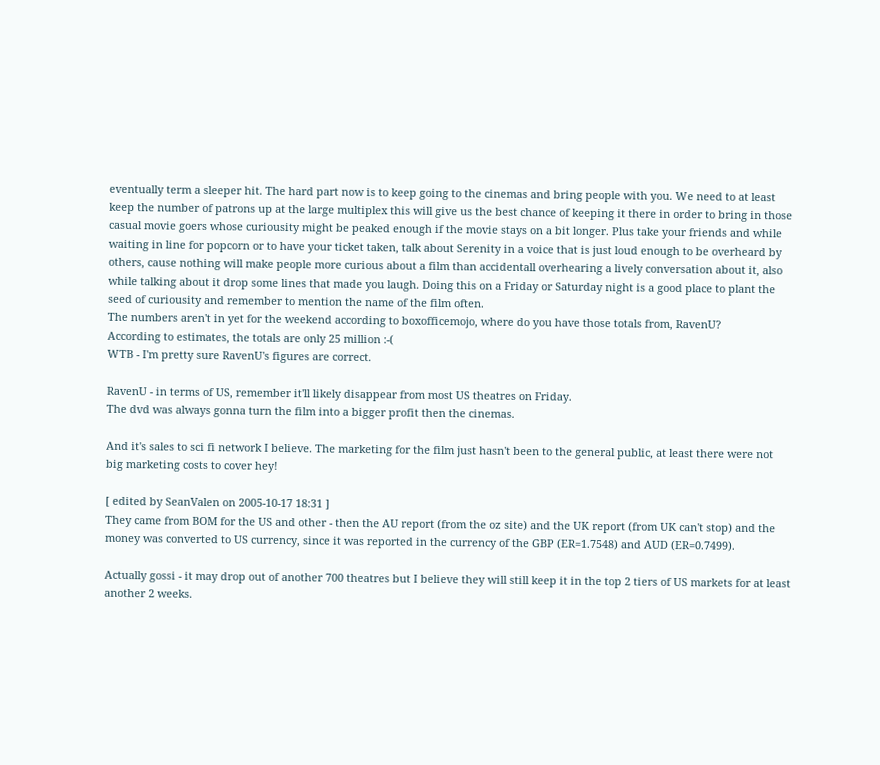eventually term a sleeper hit. The hard part now is to keep going to the cinemas and bring people with you. We need to at least keep the number of patrons up at the large multiplex this will give us the best chance of keeping it there in order to bring in those casual movie goers whose curiousity might be peaked enough if the movie stays on a bit longer. Plus take your friends and while waiting in line for popcorn or to have your ticket taken, talk about Serenity in a voice that is just loud enough to be overheard by others, cause nothing will make people more curious about a film than accidentall overhearing a lively conversation about it, also while talking about it drop some lines that made you laugh. Doing this on a Friday or Saturday night is a good place to plant the seed of curiousity and remember to mention the name of the film often.
The numbers aren't in yet for the weekend according to boxofficemojo, where do you have those totals from, RavenU?
According to estimates, the totals are only 25 million :-(
WTB - I'm pretty sure RavenU's figures are correct.

RavenU - in terms of US, remember it'll likely disappear from most US theatres on Friday.
The dvd was always gonna turn the film into a bigger profit then the cinemas.

And it's sales to sci fi network I believe. The marketing for the film just hasn't been to the general public, at least there were not big marketing costs to cover hey!

[ edited by SeanValen on 2005-10-17 18:31 ]
They came from BOM for the US and other - then the AU report (from the oz site) and the UK report (from UK can't stop) and the money was converted to US currency, since it was reported in the currency of the GBP (ER=1.7548) and AUD (ER=0.7499).

Actually gossi - it may drop out of another 700 theatres but I believe they will still keep it in the top 2 tiers of US markets for at least another 2 weeks.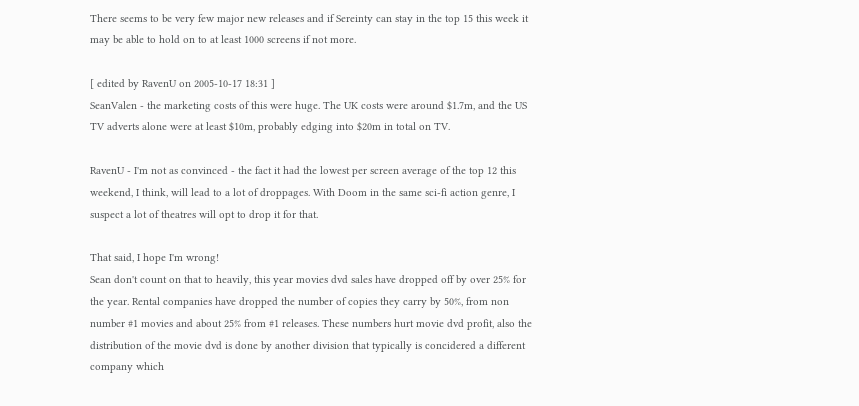There seems to be very few major new releases and if Sereinty can stay in the top 15 this week it may be able to hold on to at least 1000 screens if not more.

[ edited by RavenU on 2005-10-17 18:31 ]
SeanValen - the marketing costs of this were huge. The UK costs were around $1.7m, and the US TV adverts alone were at least $10m, probably edging into $20m in total on TV.

RavenU - I'm not as convinced - the fact it had the lowest per screen average of the top 12 this weekend, I think, will lead to a lot of droppages. With Doom in the same sci-fi action genre, I suspect a lot of theatres will opt to drop it for that.

That said, I hope I'm wrong!
Sean don't count on that to heavily, this year movies dvd sales have dropped off by over 25% for the year. Rental companies have dropped the number of copies they carry by 50%, from non number #1 movies and about 25% from #1 releases. These numbers hurt movie dvd profit, also the distribution of the movie dvd is done by another division that typically is concidered a different company which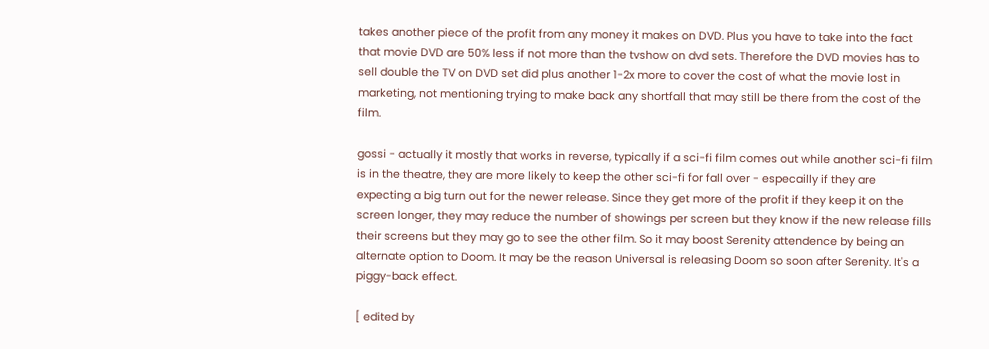takes another piece of the profit from any money it makes on DVD. Plus you have to take into the fact that movie DVD are 50% less if not more than the tvshow on dvd sets. Therefore the DVD movies has to sell double the TV on DVD set did plus another 1-2x more to cover the cost of what the movie lost in marketing, not mentioning trying to make back any shortfall that may still be there from the cost of the film.

gossi - actually it mostly that works in reverse, typically if a sci-fi film comes out while another sci-fi film is in the theatre, they are more likely to keep the other sci-fi for fall over - especailly if they are expecting a big turn out for the newer release. Since they get more of the profit if they keep it on the screen longer, they may reduce the number of showings per screen but they know if the new release fills their screens but they may go to see the other film. So it may boost Serenity attendence by being an alternate option to Doom. It may be the reason Universal is releasing Doom so soon after Serenity. It's a piggy-back effect.

[ edited by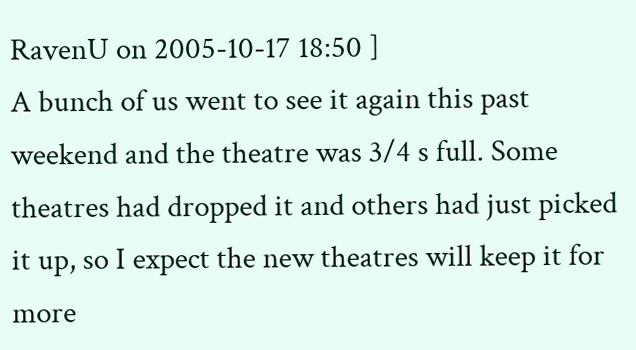RavenU on 2005-10-17 18:50 ]
A bunch of us went to see it again this past weekend and the theatre was 3/4 s full. Some theatres had dropped it and others had just picked it up, so I expect the new theatres will keep it for more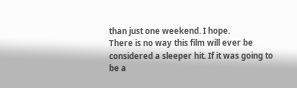than just one weekend. I hope.
There is no way this film will ever be considered a sleeper hit. If it was going to be a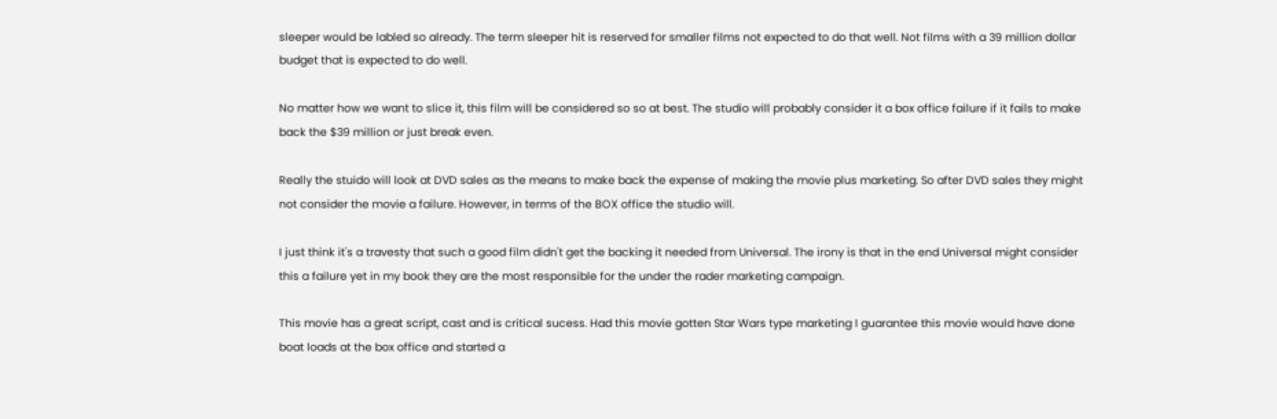sleeper would be labled so already. The term sleeper hit is reserved for smaller films not expected to do that well. Not films with a 39 million dollar budget that is expected to do well.

No matter how we want to slice it, this film will be considered so so at best. The studio will probably consider it a box office failure if it fails to make back the $39 million or just break even.

Really the stuido will look at DVD sales as the means to make back the expense of making the movie plus marketing. So after DVD sales they might not consider the movie a failure. However, in terms of the BOX office the studio will.

I just think it's a travesty that such a good film didn't get the backing it needed from Universal. The irony is that in the end Universal might consider this a failure yet in my book they are the most responsible for the under the rader marketing campaign.

This movie has a great script, cast and is critical sucess. Had this movie gotten Star Wars type marketing I guarantee this movie would have done boat loads at the box office and started a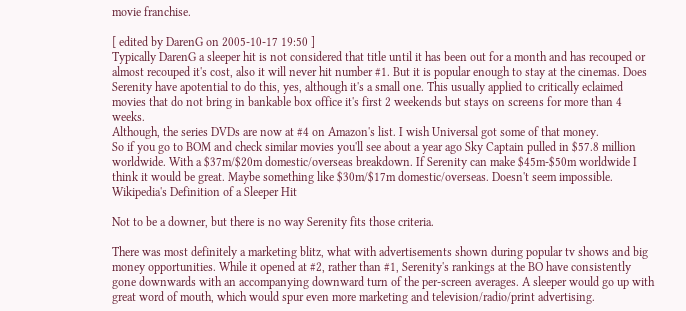movie franchise.

[ edited by DarenG on 2005-10-17 19:50 ]
Typically DarenG a sleeper hit is not considered that title until it has been out for a month and has recouped or almost recouped it's cost, also it will never hit number #1. But it is popular enough to stay at the cinemas. Does Serenity have apotential to do this, yes, although it's a small one. This usually applied to critically eclaimed movies that do not bring in bankable box office it's first 2 weekends but stays on screens for more than 4 weeks.
Although, the series DVDs are now at #4 on Amazon's list. I wish Universal got some of that money.
So if you go to BOM and check similar movies you'll see about a year ago Sky Captain pulled in $57.8 million worldwide. With a $37m/$20m domestic/overseas breakdown. If Serenity can make $45m-$50m worldwide I think it would be great. Maybe something like $30m/$17m domestic/overseas. Doesn't seem impossible.
Wikipedia's Definition of a Sleeper Hit

Not to be a downer, but there is no way Serenity fits those criteria.

There was most definitely a marketing blitz, what with advertisements shown during popular tv shows and big money opportunities. While it opened at #2, rather than #1, Serenity's rankings at the BO have consistently gone downwards with an accompanying downward turn of the per-screen averages. A sleeper would go up with great word of mouth, which would spur even more marketing and television/radio/print advertising.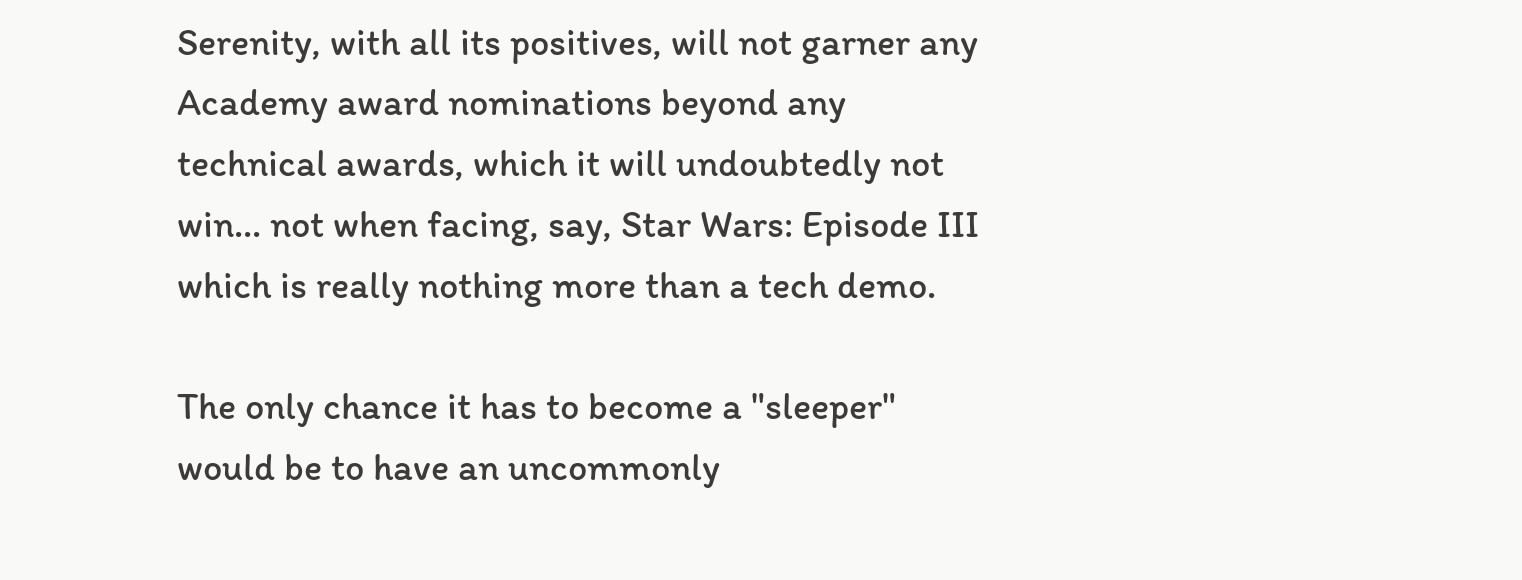Serenity, with all its positives, will not garner any Academy award nominations beyond any technical awards, which it will undoubtedly not win... not when facing, say, Star Wars: Episode III which is really nothing more than a tech demo.

The only chance it has to become a "sleeper" would be to have an uncommonly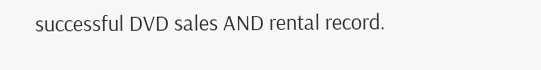successful DVD sales AND rental record.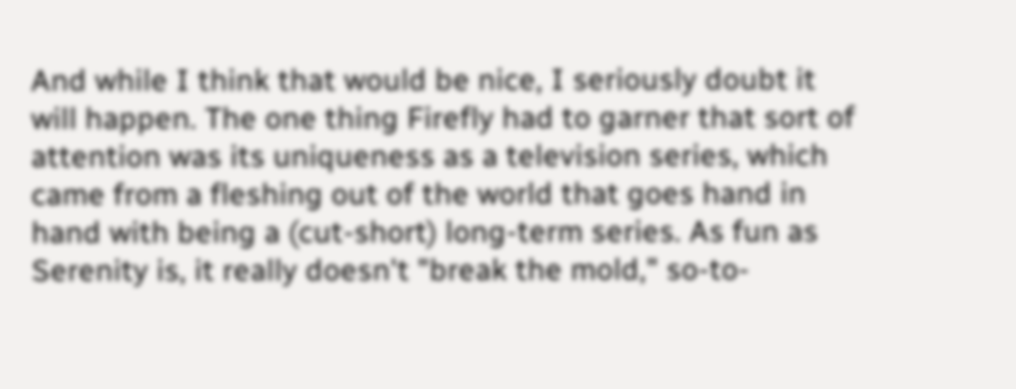And while I think that would be nice, I seriously doubt it will happen. The one thing Firefly had to garner that sort of attention was its uniqueness as a television series, which came from a fleshing out of the world that goes hand in hand with being a (cut-short) long-term series. As fun as Serenity is, it really doesn't "break the mold," so-to-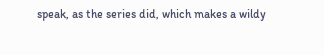speak, as the series did, which makes a wildy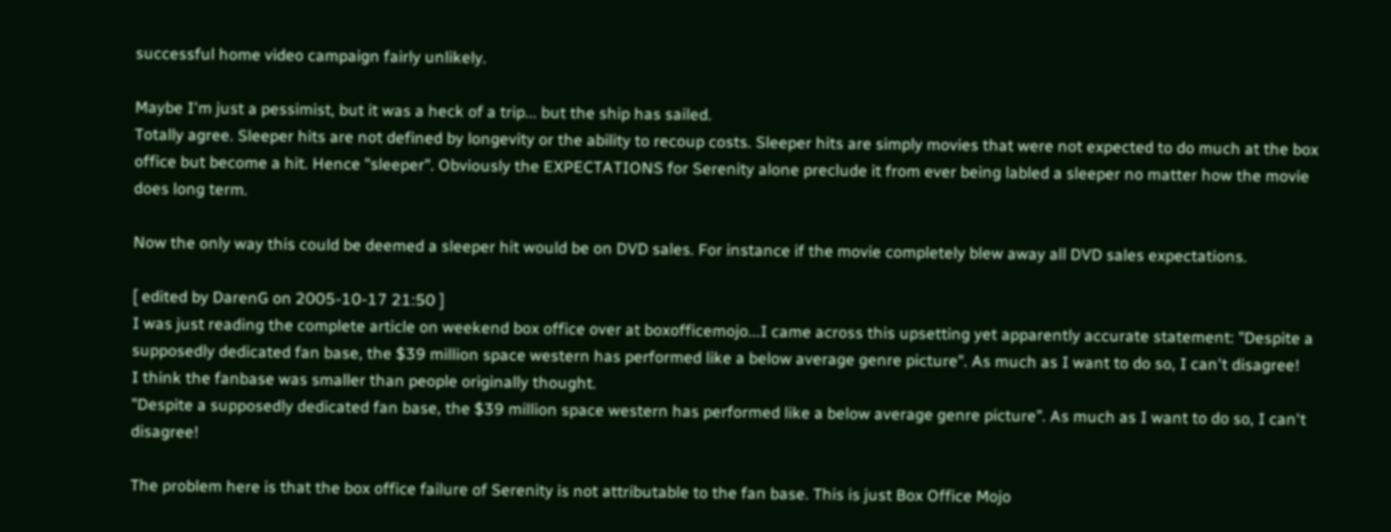successful home video campaign fairly unlikely.

Maybe I'm just a pessimist, but it was a heck of a trip... but the ship has sailed.
Totally agree. Sleeper hits are not defined by longevity or the ability to recoup costs. Sleeper hits are simply movies that were not expected to do much at the box office but become a hit. Hence "sleeper". Obviously the EXPECTATIONS for Serenity alone preclude it from ever being labled a sleeper no matter how the movie does long term.

Now the only way this could be deemed a sleeper hit would be on DVD sales. For instance if the movie completely blew away all DVD sales expectations.

[ edited by DarenG on 2005-10-17 21:50 ]
I was just reading the complete article on weekend box office over at boxofficemojo...I came across this upsetting yet apparently accurate statement: "Despite a supposedly dedicated fan base, the $39 million space western has performed like a below average genre picture". As much as I want to do so, I can't disagree!
I think the fanbase was smaller than people originally thought.
"Despite a supposedly dedicated fan base, the $39 million space western has performed like a below average genre picture". As much as I want to do so, I can't disagree!

The problem here is that the box office failure of Serenity is not attributable to the fan base. This is just Box Office Mojo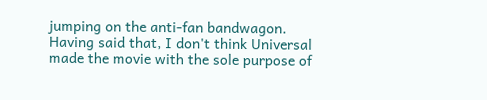jumping on the anti-fan bandwagon.
Having said that, I don't think Universal made the movie with the sole purpose of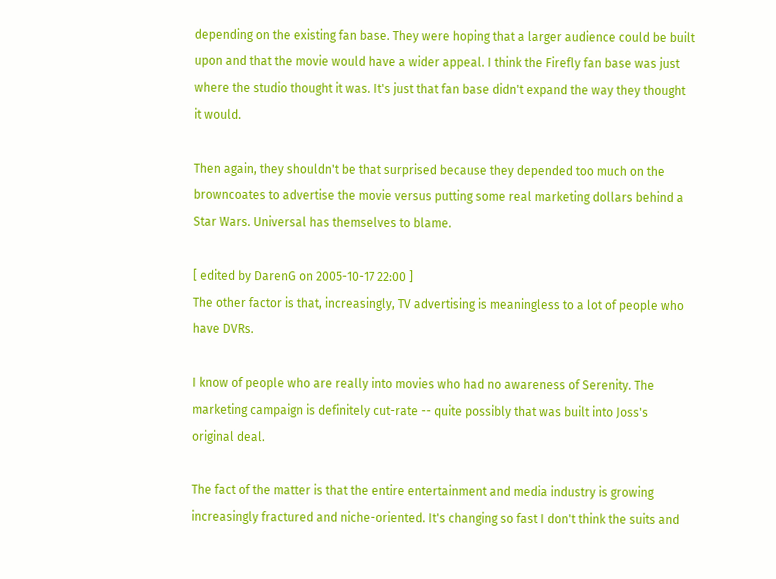depending on the existing fan base. They were hoping that a larger audience could be built upon and that the movie would have a wider appeal. I think the Firefly fan base was just where the studio thought it was. It's just that fan base didn't expand the way they thought it would.

Then again, they shouldn't be that surprised because they depended too much on the browncoates to advertise the movie versus putting some real marketing dollars behind a Star Wars. Universal has themselves to blame.

[ edited by DarenG on 2005-10-17 22:00 ]
The other factor is that, increasingly, TV advertising is meaningless to a lot of people who have DVRs.

I know of people who are really into movies who had no awareness of Serenity. The marketing campaign is definitely cut-rate -- quite possibly that was built into Joss's original deal.

The fact of the matter is that the entire entertainment and media industry is growing increasingly fractured and niche-oriented. It's changing so fast I don't think the suits and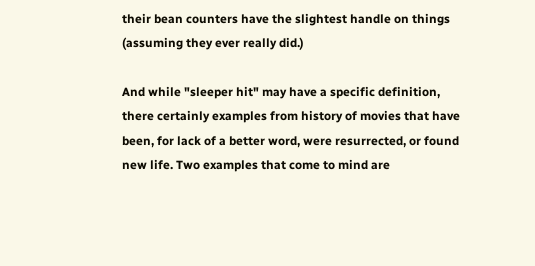their bean counters have the slightest handle on things (assuming they ever really did.)

And while "sleeper hit" may have a specific definition, there certainly examples from history of movies that have been, for lack of a better word, were resurrected, or found new life. Two examples that come to mind are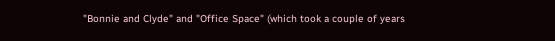"Bonnie and Clyde" and "Office Space" (which took a couple of years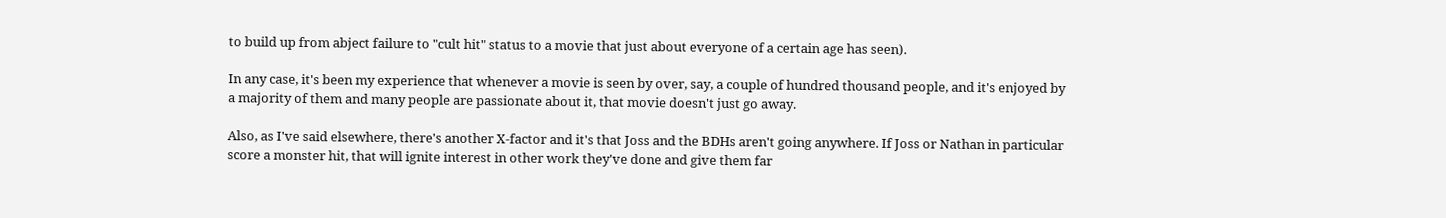to build up from abject failure to "cult hit" status to a movie that just about everyone of a certain age has seen).

In any case, it's been my experience that whenever a movie is seen by over, say, a couple of hundred thousand people, and it's enjoyed by a majority of them and many people are passionate about it, that movie doesn't just go away.

Also, as I've said elsewhere, there's another X-factor and it's that Joss and the BDHs aren't going anywhere. If Joss or Nathan in particular score a monster hit, that will ignite interest in other work they've done and give them far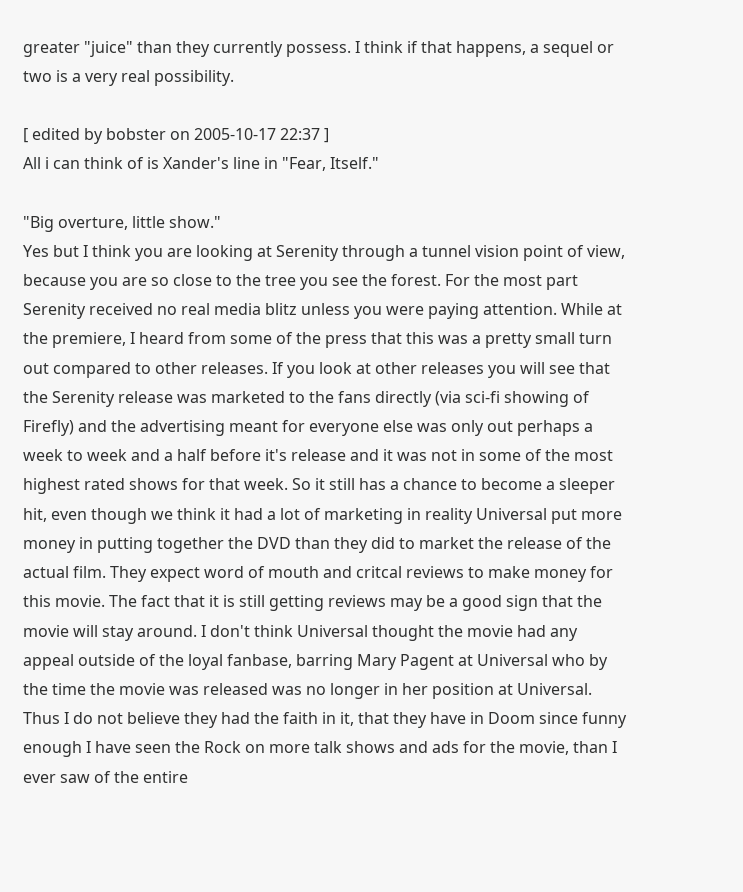greater "juice" than they currently possess. I think if that happens, a sequel or two is a very real possibility.

[ edited by bobster on 2005-10-17 22:37 ]
All i can think of is Xander's line in "Fear, Itself."

"Big overture, little show."
Yes but I think you are looking at Serenity through a tunnel vision point of view, because you are so close to the tree you see the forest. For the most part Serenity received no real media blitz unless you were paying attention. While at the premiere, I heard from some of the press that this was a pretty small turn out compared to other releases. If you look at other releases you will see that the Serenity release was marketed to the fans directly (via sci-fi showing of Firefly) and the advertising meant for everyone else was only out perhaps a week to week and a half before it's release and it was not in some of the most highest rated shows for that week. So it still has a chance to become a sleeper hit, even though we think it had a lot of marketing in reality Universal put more money in putting together the DVD than they did to market the release of the actual film. They expect word of mouth and critcal reviews to make money for this movie. The fact that it is still getting reviews may be a good sign that the movie will stay around. I don't think Universal thought the movie had any appeal outside of the loyal fanbase, barring Mary Pagent at Universal who by the time the movie was released was no longer in her position at Universal. Thus I do not believe they had the faith in it, that they have in Doom since funny enough I have seen the Rock on more talk shows and ads for the movie, than I ever saw of the entire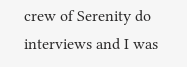crew of Serenity do interviews and I was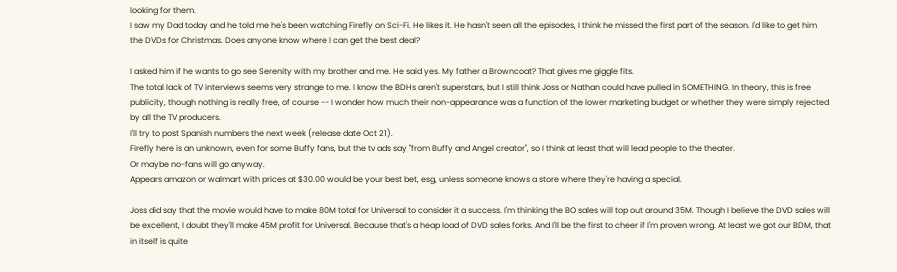looking for them.
I saw my Dad today and he told me he's been watching Firefly on Sci-Fi. He likes it. He hasn't seen all the episodes, I think he missed the first part of the season. I'd like to get him the DVDs for Christmas. Does anyone know where I can get the best deal?

I asked him if he wants to go see Serenity with my brother and me. He said yes. My father a Browncoat? That gives me giggle fits.
The total lack of TV interviews seems very strange to me. I know the BDHs aren't superstars, but I still think Joss or Nathan could have pulled in SOMETHING. In theory, this is free publicity, though nothing is really free, of course -- I wonder how much their non-appearance was a function of the lower marketing budget or whether they were simply rejected by all the TV producers.
I'll try to post Spanish numbers the next week (release date Oct 21).
Firefly here is an unknown, even for some Buffy fans, but the tv ads say "from Buffy and Angel creator", so I think at least that will lead people to the theater.
Or maybe no-fans will go anyway.
Appears amazon or walmart with prices at $30.00 would be your best bet, esg, unless someone knows a store where they're having a special.

Joss did say that the movie would have to make 80M total for Universal to consider it a success. I'm thinking the BO sales will top out around 35M. Though I believe the DVD sales will be excellent, I doubt they'll make 45M profit for Universal. Because that's a heap load of DVD sales forks. And I'll be the first to cheer if I'm proven wrong. At least we got our BDM, that in itself is quite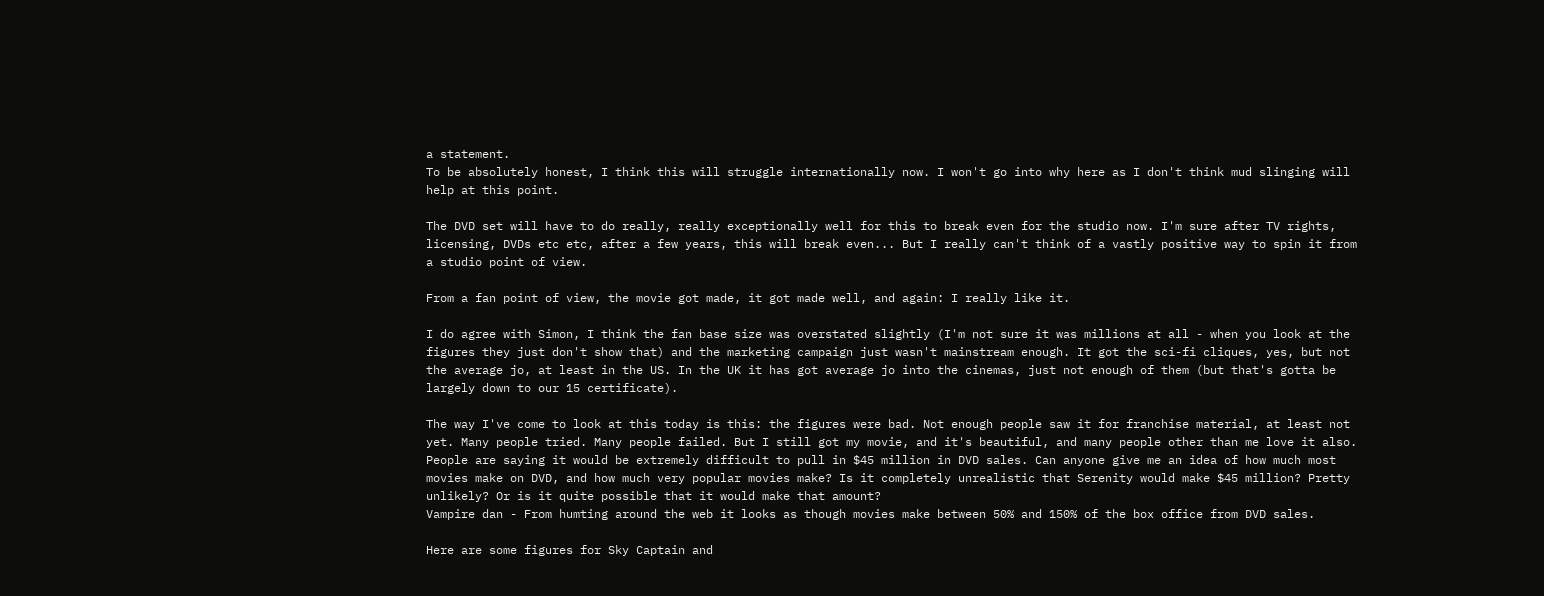a statement.
To be absolutely honest, I think this will struggle internationally now. I won't go into why here as I don't think mud slinging will help at this point.

The DVD set will have to do really, really exceptionally well for this to break even for the studio now. I'm sure after TV rights, licensing, DVDs etc etc, after a few years, this will break even... But I really can't think of a vastly positive way to spin it from a studio point of view.

From a fan point of view, the movie got made, it got made well, and again: I really like it.

I do agree with Simon, I think the fan base size was overstated slightly (I'm not sure it was millions at all - when you look at the figures they just don't show that) and the marketing campaign just wasn't mainstream enough. It got the sci-fi cliques, yes, but not the average jo, at least in the US. In the UK it has got average jo into the cinemas, just not enough of them (but that's gotta be largely down to our 15 certificate).

The way I've come to look at this today is this: the figures were bad. Not enough people saw it for franchise material, at least not yet. Many people tried. Many people failed. But I still got my movie, and it's beautiful, and many people other than me love it also.
People are saying it would be extremely difficult to pull in $45 million in DVD sales. Can anyone give me an idea of how much most movies make on DVD, and how much very popular movies make? Is it completely unrealistic that Serenity would make $45 million? Pretty unlikely? Or is it quite possible that it would make that amount?
Vampire dan - From humting around the web it looks as though movies make between 50% and 150% of the box office from DVD sales.

Here are some figures for Sky Captain and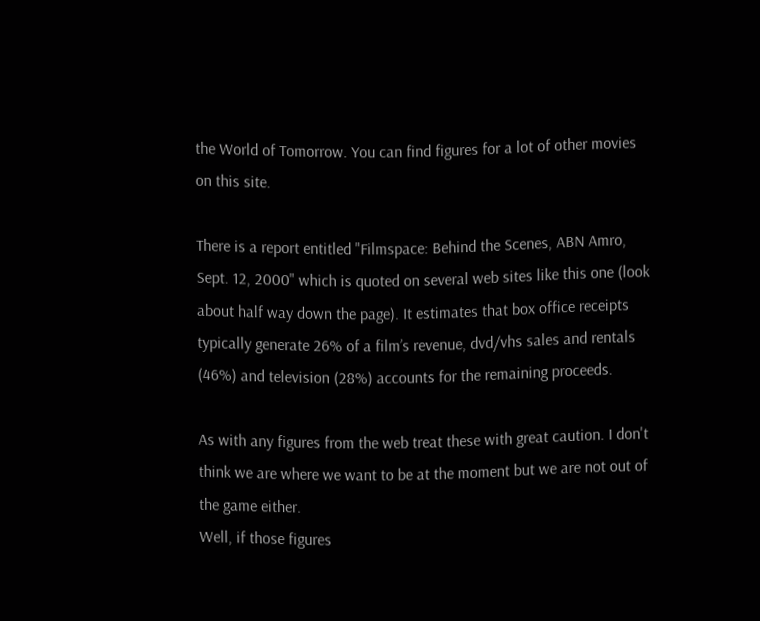the World of Tomorrow. You can find figures for a lot of other movies on this site.

There is a report entitled "Filmspace: Behind the Scenes, ABN Amro, Sept. 12, 2000" which is quoted on several web sites like this one (look about half way down the page). It estimates that box office receipts typically generate 26% of a film’s revenue, dvd/vhs sales and rentals (46%) and television (28%) accounts for the remaining proceeds.

As with any figures from the web treat these with great caution. I don't think we are where we want to be at the moment but we are not out of the game either.
Well, if those figures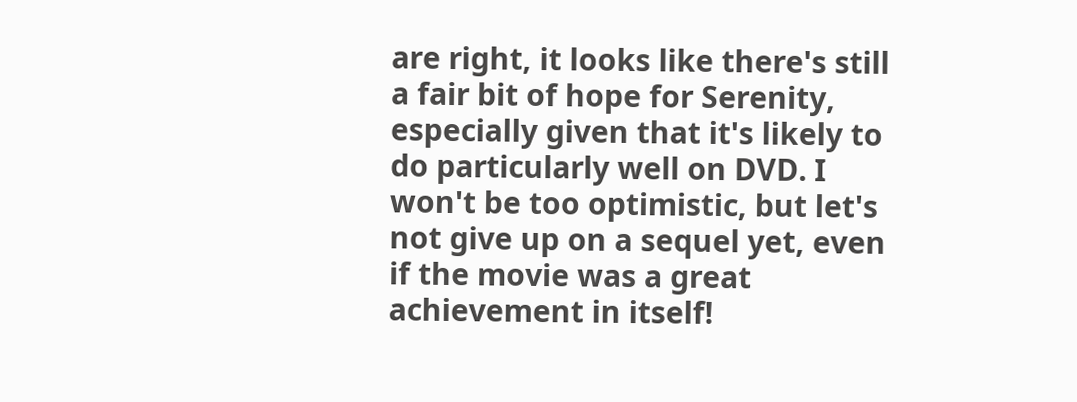are right, it looks like there's still a fair bit of hope for Serenity, especially given that it's likely to do particularly well on DVD. I won't be too optimistic, but let's not give up on a sequel yet, even if the movie was a great achievement in itself!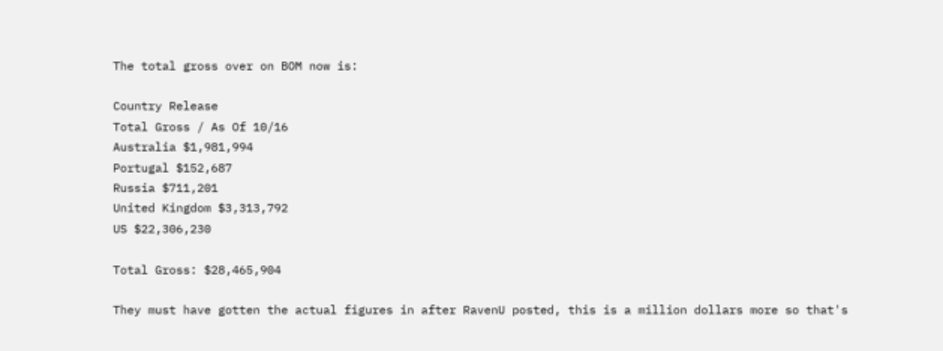The total gross over on BOM now is:

Country Release
Total Gross / As Of 10/16
Australia $1,981,994
Portugal $152,687
Russia $711,201
United Kingdom $3,313,792
US $22,306,230

Total Gross: $28,465,904

They must have gotten the actual figures in after RavenU posted, this is a million dollars more so that's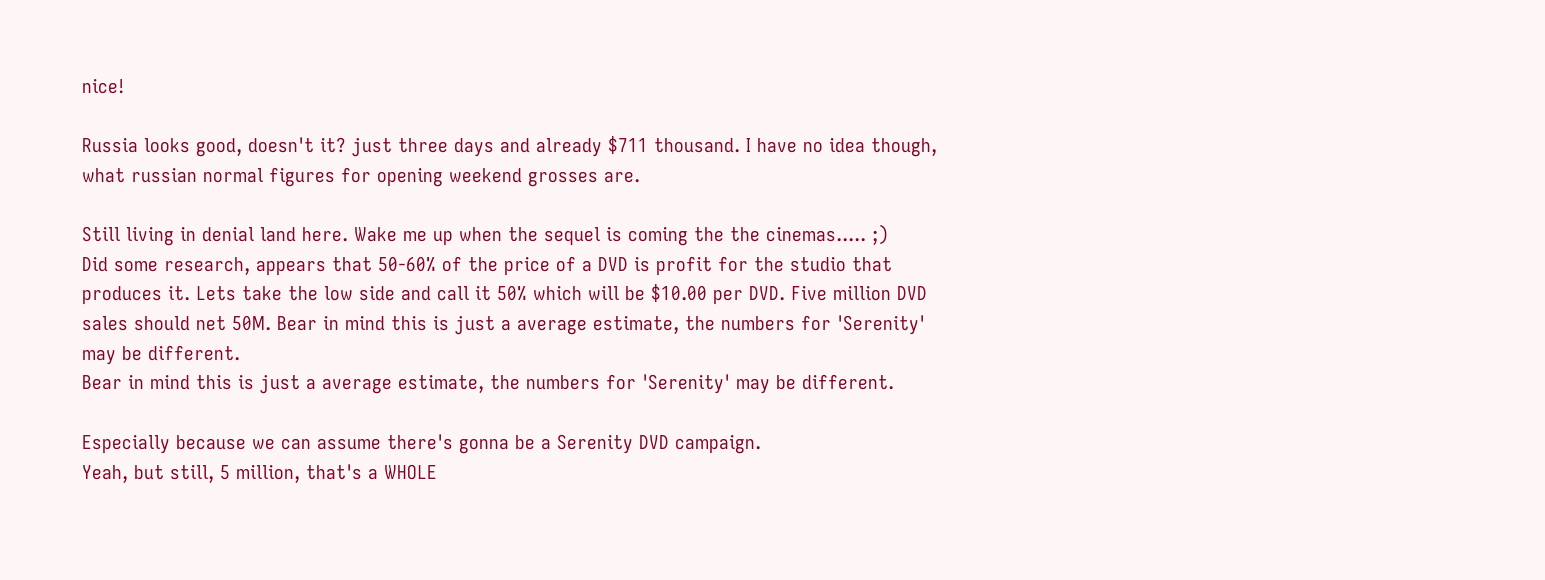nice!

Russia looks good, doesn't it? just three days and already $711 thousand. I have no idea though, what russian normal figures for opening weekend grosses are.

Still living in denial land here. Wake me up when the sequel is coming the the cinemas..... ;)
Did some research, appears that 50-60% of the price of a DVD is profit for the studio that produces it. Lets take the low side and call it 50% which will be $10.00 per DVD. Five million DVD sales should net 50M. Bear in mind this is just a average estimate, the numbers for 'Serenity' may be different.
Bear in mind this is just a average estimate, the numbers for 'Serenity' may be different.

Especially because we can assume there's gonna be a Serenity DVD campaign.
Yeah, but still, 5 million, that's a WHOLE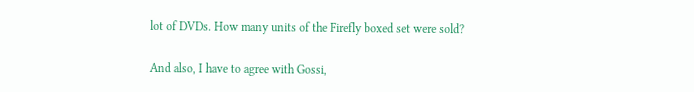lot of DVDs. How many units of the Firefly boxed set were sold?

And also, I have to agree with Gossi,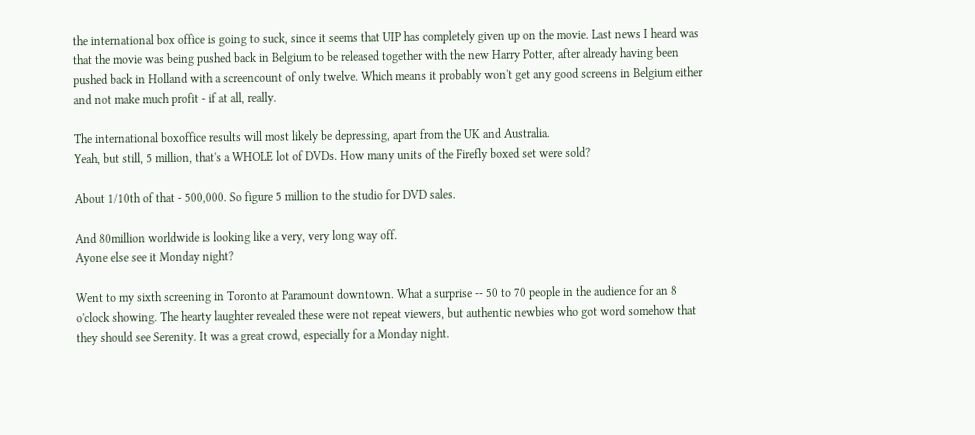the international box office is going to suck, since it seems that UIP has completely given up on the movie. Last news I heard was that the movie was being pushed back in Belgium to be released together with the new Harry Potter, after already having been pushed back in Holland with a screencount of only twelve. Which means it probably won't get any good screens in Belgium either and not make much profit - if at all, really.

The international boxoffice results will most likely be depressing, apart from the UK and Australia.
Yeah, but still, 5 million, that's a WHOLE lot of DVDs. How many units of the Firefly boxed set were sold?

About 1/10th of that - 500,000. So figure 5 million to the studio for DVD sales.

And 80million worldwide is looking like a very, very long way off.
Ayone else see it Monday night?

Went to my sixth screening in Toronto at Paramount downtown. What a surprise -- 50 to 70 people in the audience for an 8 o'clock showing. The hearty laughter revealed these were not repeat viewers, but authentic newbies who got word somehow that they should see Serenity. It was a great crowd, especially for a Monday night.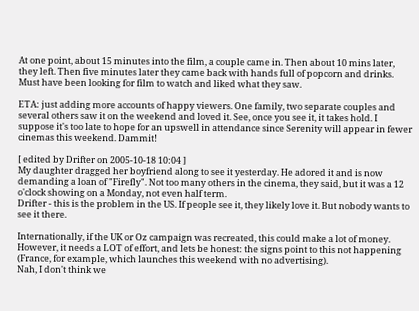At one point, about 15 minutes into the film, a couple came in. Then about 10 mins later, they left. Then five minutes later they came back with hands full of popcorn and drinks. Must have been looking for film to watch and liked what they saw.

ETA: just adding more accounts of happy viewers. One family, two separate couples and several others saw it on the weekend and loved it. See, once you see it, it takes hold. I suppose it's too late to hope for an upswell in attendance since Serenity will appear in fewer cinemas this weekend. Dammit!

[ edited by Drifter on 2005-10-18 10:04 ]
My daughter dragged her boyfriend along to see it yesterday. He adored it and is now demanding a loan of "Firefly". Not too many others in the cinema, they said, but it was a 12 o'clock showing on a Monday, not even half term.
Drifter - this is the problem in the US. If people see it, they likely love it. But nobody wants to see it there.

Internationally, if the UK or Oz campaign was recreated, this could make a lot of money. However, it needs a LOT of effort, and lets be honest: the signs point to this not happening (France, for example, which launches this weekend with no advertising).
Nah, I don't think we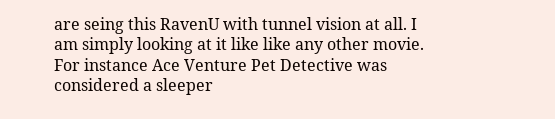are seing this RavenU with tunnel vision at all. I am simply looking at it like like any other movie. For instance Ace Venture Pet Detective was considered a sleeper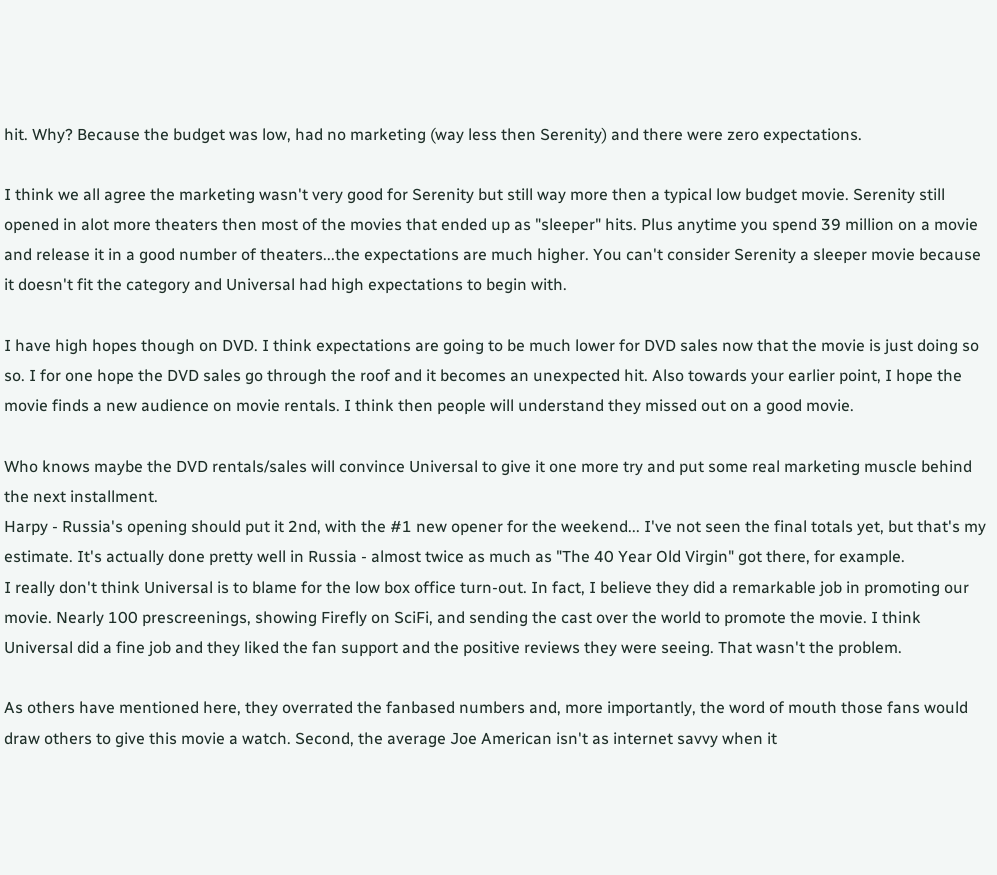hit. Why? Because the budget was low, had no marketing (way less then Serenity) and there were zero expectations.

I think we all agree the marketing wasn't very good for Serenity but still way more then a typical low budget movie. Serenity still opened in alot more theaters then most of the movies that ended up as "sleeper" hits. Plus anytime you spend 39 million on a movie and release it in a good number of theaters...the expectations are much higher. You can't consider Serenity a sleeper movie because it doesn't fit the category and Universal had high expectations to begin with.

I have high hopes though on DVD. I think expectations are going to be much lower for DVD sales now that the movie is just doing so so. I for one hope the DVD sales go through the roof and it becomes an unexpected hit. Also towards your earlier point, I hope the movie finds a new audience on movie rentals. I think then people will understand they missed out on a good movie.

Who knows maybe the DVD rentals/sales will convince Universal to give it one more try and put some real marketing muscle behind the next installment.
Harpy - Russia's opening should put it 2nd, with the #1 new opener for the weekend... I've not seen the final totals yet, but that's my estimate. It's actually done pretty well in Russia - almost twice as much as "The 40 Year Old Virgin" got there, for example.
I really don't think Universal is to blame for the low box office turn-out. In fact, I believe they did a remarkable job in promoting our movie. Nearly 100 prescreenings, showing Firefly on SciFi, and sending the cast over the world to promote the movie. I think Universal did a fine job and they liked the fan support and the positive reviews they were seeing. That wasn't the problem.

As others have mentioned here, they overrated the fanbased numbers and, more importantly, the word of mouth those fans would draw others to give this movie a watch. Second, the average Joe American isn't as internet savvy when it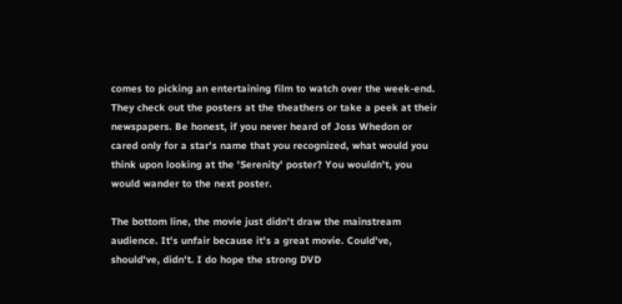comes to picking an entertaining film to watch over the week-end. They check out the posters at the theathers or take a peek at their newspapers. Be honest, if you never heard of Joss Whedon or cared only for a star's name that you recognized, what would you think upon looking at the 'Serenity' poster? You wouldn't, you would wander to the next poster.

The bottom line, the movie just didn't draw the mainstream audience. It's unfair because it's a great movie. Could've, should've, didn't. I do hope the strong DVD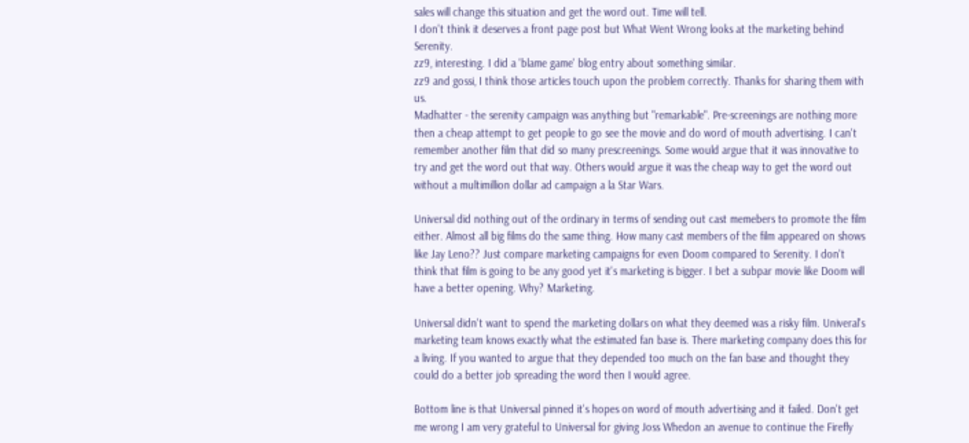sales will change this situation and get the word out. Time will tell.
I don't think it deserves a front page post but What Went Wrong looks at the marketing behind Serenity.
zz9, interesting. I did a 'blame game' blog entry about something similar.
zz9 and gossi, I think those articles touch upon the problem correctly. Thanks for sharing them with us.
Madhatter - the serenity campaign was anything but "remarkable". Pre-screenings are nothing more then a cheap attempt to get people to go see the movie and do word of mouth advertising. I can't remember another film that did so many prescreenings. Some would argue that it was innovative to try and get the word out that way. Others would argue it was the cheap way to get the word out without a multimillion dollar ad campaign a la Star Wars.

Universal did nothing out of the ordinary in terms of sending out cast memebers to promote the film either. Almost all big films do the same thing. How many cast members of the film appeared on shows like Jay Leno?? Just compare marketing campaigns for even Doom compared to Serenity. I don't think that film is going to be any good yet it's marketing is bigger. I bet a subpar movie like Doom will have a better opening. Why? Marketing.

Universal didn't want to spend the marketing dollars on what they deemed was a risky film. Univeral's marketing team knows exactly what the estimated fan base is. There marketing company does this for a living. If you wanted to argue that they depended too much on the fan base and thought they could do a better job spreading the word then I would agree.

Bottom line is that Universal pinned it's hopes on word of mouth advertising and it failed. Don't get me wrong I am very grateful to Universal for giving Joss Whedon an avenue to continue the Firefly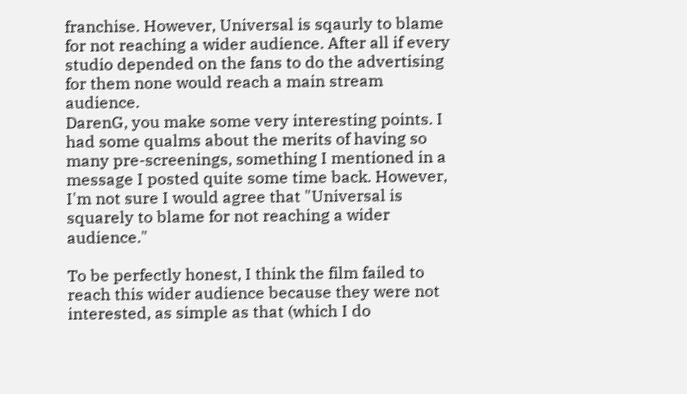franchise. However, Universal is sqaurly to blame for not reaching a wider audience. After all if every studio depended on the fans to do the advertising for them none would reach a main stream audience.
DarenG, you make some very interesting points. I had some qualms about the merits of having so many pre-screenings, something I mentioned in a message I posted quite some time back. However, I'm not sure I would agree that "Universal is squarely to blame for not reaching a wider audience."

To be perfectly honest, I think the film failed to reach this wider audience because they were not interested, as simple as that (which I do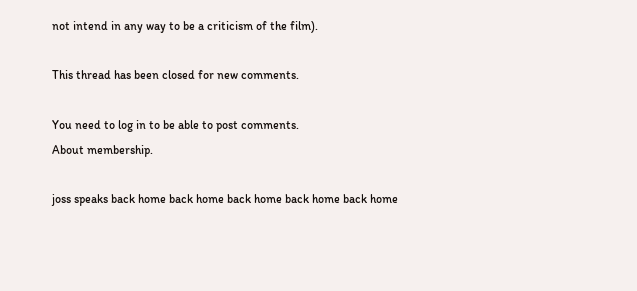not intend in any way to be a criticism of the film).

This thread has been closed for new comments.

You need to log in to be able to post comments.
About membership.

joss speaks back home back home back home back home back home